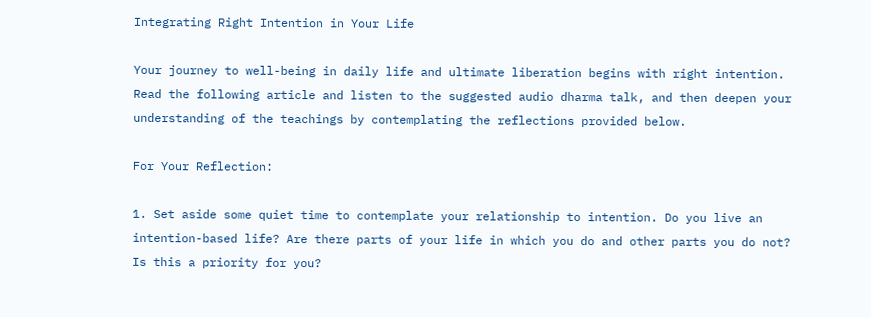Integrating Right Intention in Your Life

Your journey to well-being in daily life and ultimate liberation begins with right intention. Read the following article and listen to the suggested audio dharma talk, and then deepen your understanding of the teachings by contemplating the reflections provided below.

For Your Reflection:

1. Set aside some quiet time to contemplate your relationship to intention. Do you live an intention-based life? Are there parts of your life in which you do and other parts you do not? Is this a priority for you?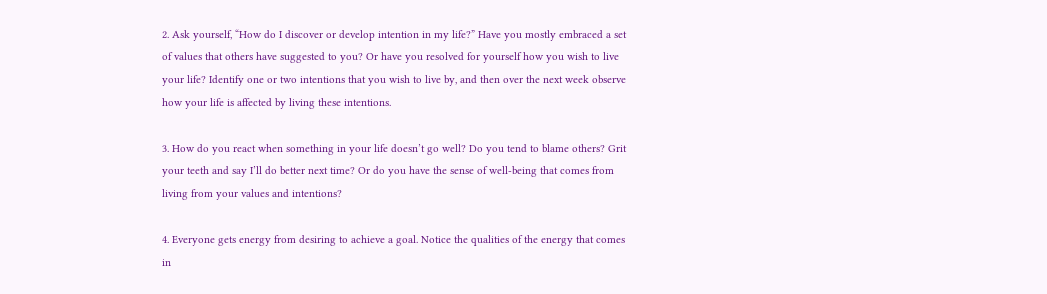2. Ask yourself, “How do I discover or develop intention in my life?” Have you mostly embraced a set of values that others have suggested to you? Or have you resolved for yourself how you wish to live your life? Identify one or two intentions that you wish to live by, and then over the next week observe how your life is affected by living these intentions.

3. How do you react when something in your life doesn’t go well? Do you tend to blame others? Grit your teeth and say I’ll do better next time? Or do you have the sense of well-being that comes from living from your values and intentions?

4. Everyone gets energy from desiring to achieve a goal. Notice the qualities of the energy that comes in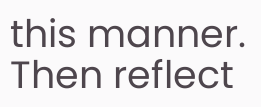this manner. Then reflect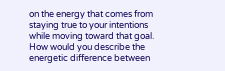on the energy that comes from staying true to your intentions while moving toward that goal. How would you describe the energetic difference between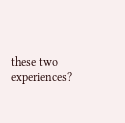these two experiences?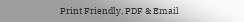Print Friendly, PDF & Email